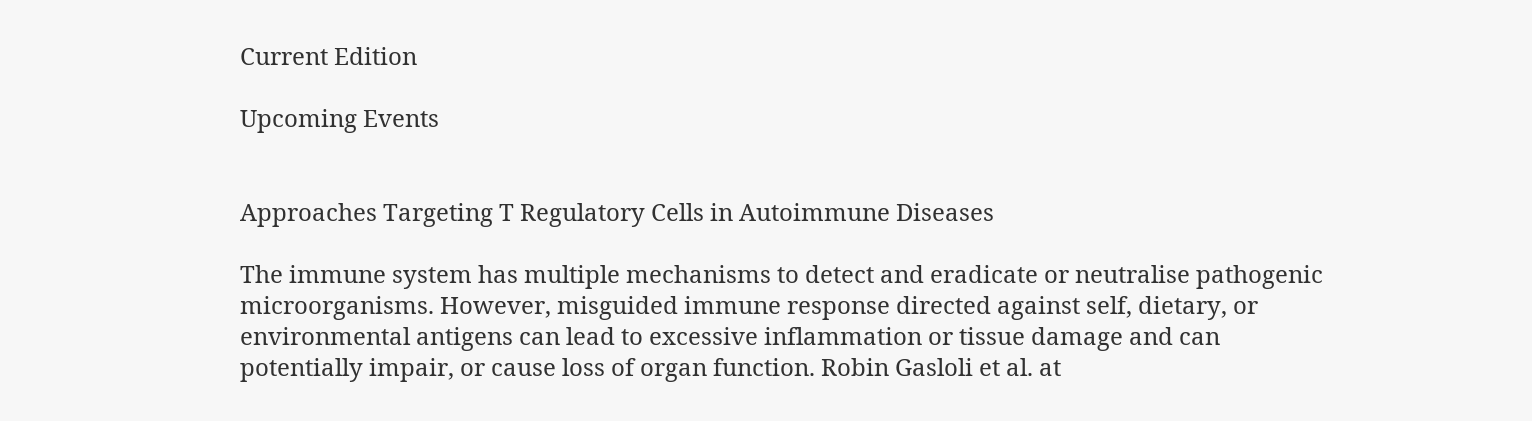Current Edition

Upcoming Events


Approaches Targeting T Regulatory Cells in Autoimmune Diseases

The immune system has multiple mechanisms to detect and eradicate or neutralise pathogenic microorganisms. However, misguided immune response directed against self, dietary, or environmental antigens can lead to excessive inflammation or tissue damage and can potentially impair, or cause loss of organ function. Robin Gasloli et al. at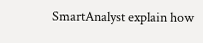SmartAnalyst explain how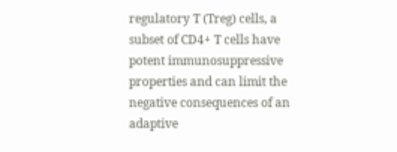regulatory T (Treg) cells, a subset of CD4+ T cells have potent immunosuppressive properties and can limit the negative consequences of an adaptive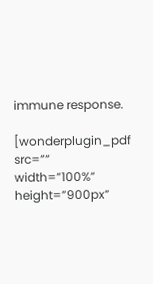immune response.

[wonderplugin_pdf src=”” width=”100%” height=”900px”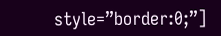style=”border:0;”]